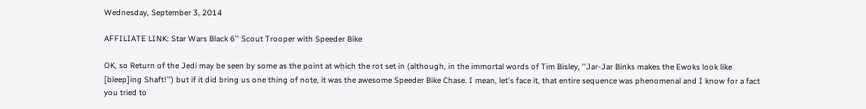Wednesday, September 3, 2014

AFFILIATE LINK: Star Wars Black 6'' Scout Trooper with Speeder Bike

OK, so Return of the Jedi may be seen by some as the point at which the rot set in (although, in the immortal words of Tim Bisley, ''Jar-Jar Binks makes the Ewoks look like [bleep]ing Shaft!'') but if it did bring us one thing of note, it was the awesome Speeder Bike Chase. I mean, let's face it, that entire sequence was phenomenal and I know for a fact you tried to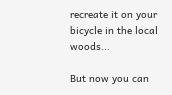recreate it on your bicycle in the local woods...

But now you can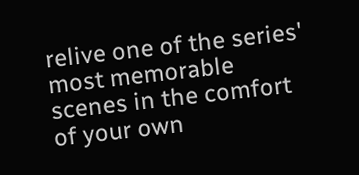relive one of the series' most memorable scenes in the comfort of your own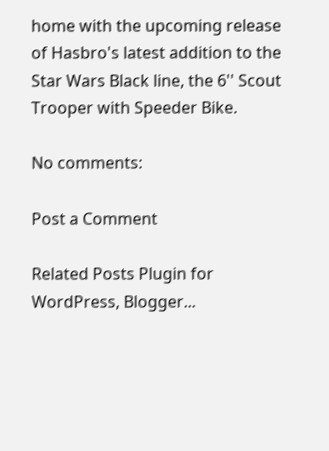home with the upcoming release of Hasbro's latest addition to the Star Wars Black line, the 6'' Scout Trooper with Speeder Bike.

No comments:

Post a Comment

Related Posts Plugin for WordPress, Blogger...